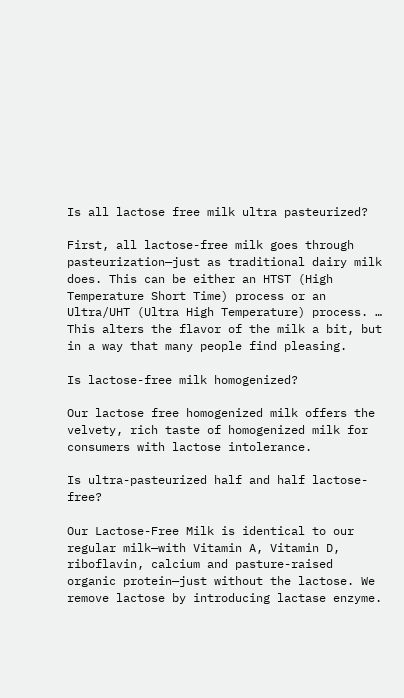Is all lactose free milk ultra pasteurized?

First, all lactose-free milk goes through pasteurization—just as traditional dairy milk does. This can be either an HTST (High Temperature Short Time) process or an Ultra/UHT (Ultra High Temperature) process. … This alters the flavor of the milk a bit, but in a way that many people find pleasing.

Is lactose-free milk homogenized?

Our lactose free homogenized milk offers the velvety, rich taste of homogenized milk for consumers with lactose intolerance.

Is ultra-pasteurized half and half lactose-free?

Our Lactose-Free Milk is identical to our regular milk—with Vitamin A, Vitamin D, riboflavin, calcium and pasture-raised organic protein—just without the lactose. We remove lactose by introducing lactase enzyme.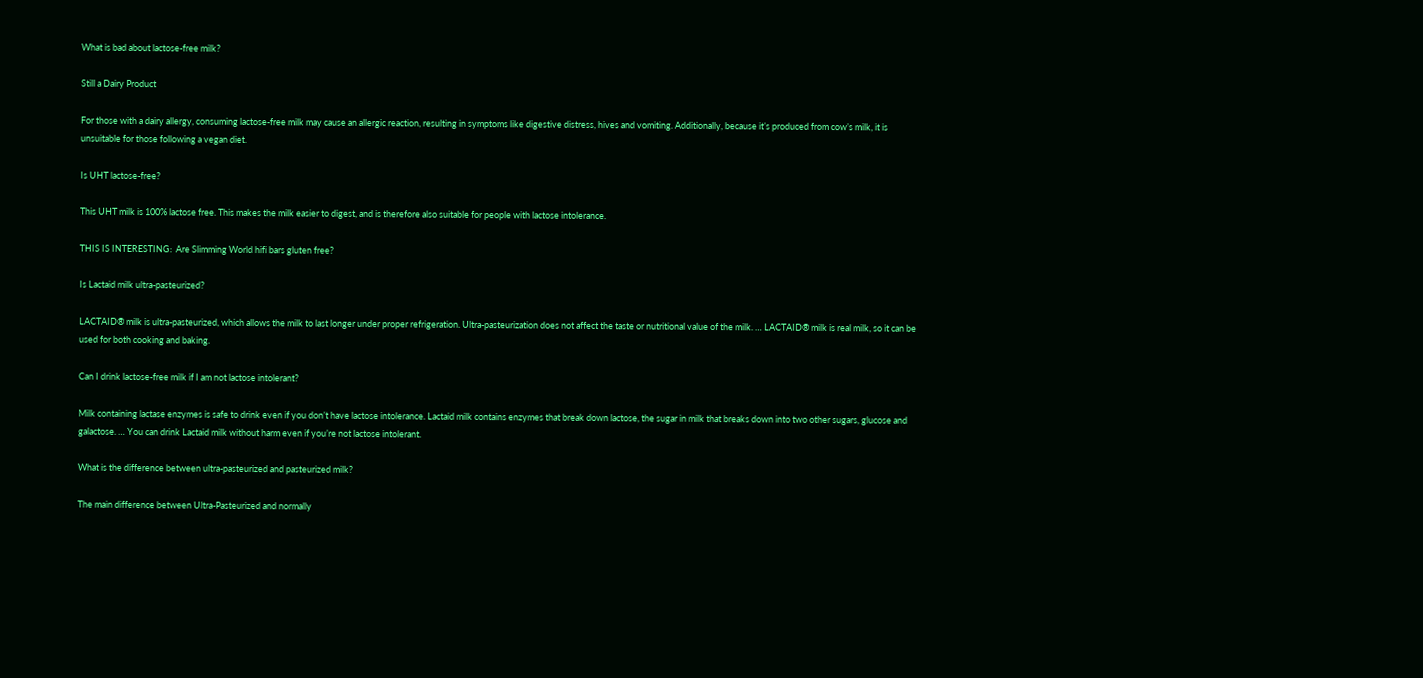What is bad about lactose-free milk?

Still a Dairy Product

For those with a dairy allergy, consuming lactose-free milk may cause an allergic reaction, resulting in symptoms like digestive distress, hives and vomiting. Additionally, because it’s produced from cow’s milk, it is unsuitable for those following a vegan diet.

Is UHT lactose-free?

This UHT milk is 100% lactose free. This makes the milk easier to digest, and is therefore also suitable for people with lactose intolerance.

THIS IS INTERESTING:  Are Slimming World hifi bars gluten free?

Is Lactaid milk ultra-pasteurized?

LACTAID® milk is ultra-pasteurized, which allows the milk to last longer under proper refrigeration. Ultra-pasteurization does not affect the taste or nutritional value of the milk. … LACTAID® milk is real milk, so it can be used for both cooking and baking.

Can I drink lactose-free milk if I am not lactose intolerant?

Milk containing lactase enzymes is safe to drink even if you don’t have lactose intolerance. Lactaid milk contains enzymes that break down lactose, the sugar in milk that breaks down into two other sugars, glucose and galactose. … You can drink Lactaid milk without harm even if you’re not lactose intolerant.

What is the difference between ultra-pasteurized and pasteurized milk?

The main difference between Ultra-Pasteurized and normally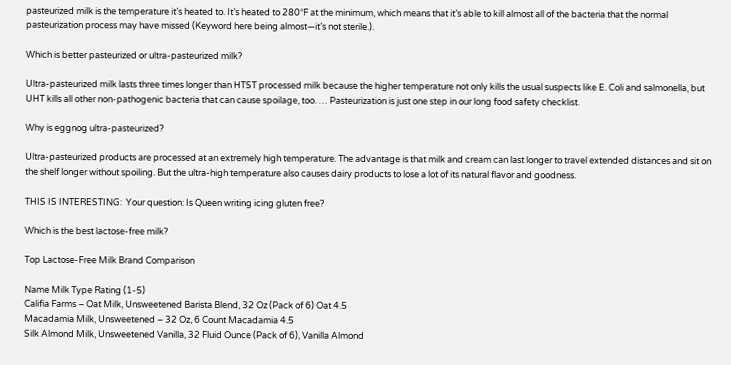pasteurized milk is the temperature it’s heated to. It’s heated to 280°F at the minimum, which means that it’s able to kill almost all of the bacteria that the normal pasteurization process may have missed (Keyword here being almost—it’s not sterile.).

Which is better pasteurized or ultra-pasteurized milk?

Ultra-pasteurized milk lasts three times longer than HTST processed milk because the higher temperature not only kills the usual suspects like E. Coli and salmonella, but UHT kills all other non-pathogenic bacteria that can cause spoilage, too. … Pasteurization is just one step in our long food safety checklist.

Why is eggnog ultra-pasteurized?

Ultra-pasteurized products are processed at an extremely high temperature. The advantage is that milk and cream can last longer to travel extended distances and sit on the shelf longer without spoiling. But the ultra-high temperature also causes dairy products to lose a lot of its natural flavor and goodness.

THIS IS INTERESTING:  Your question: Is Queen writing icing gluten free?

Which is the best lactose-free milk?

Top Lactose-Free Milk Brand Comparison

Name Milk Type Rating (1-5)
Califia Farms – Oat Milk, Unsweetened Barista Blend, 32 Oz (Pack of 6) Oat 4.5
Macadamia Milk, Unsweetened – 32 Oz, 6 Count Macadamia 4.5
Silk Almond Milk, Unsweetened Vanilla, 32 Fluid Ounce (Pack of 6), Vanilla Almond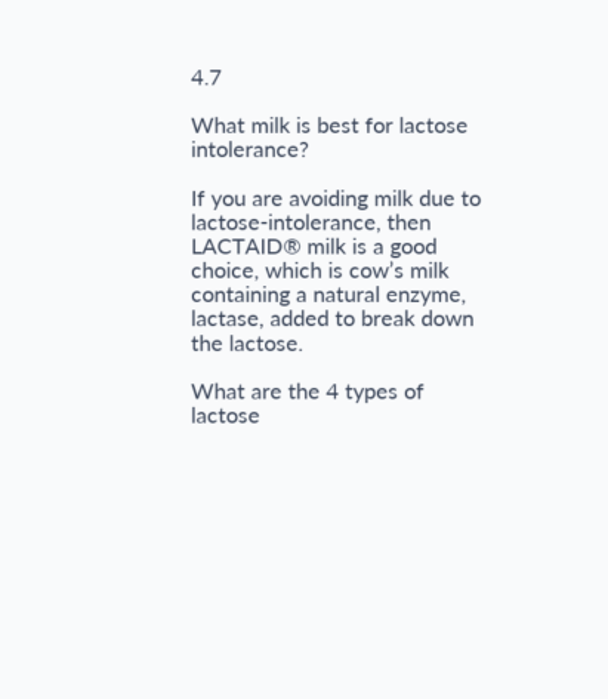4.7

What milk is best for lactose intolerance?

If you are avoiding milk due to lactose-intolerance, then LACTAID® milk is a good choice, which is cow’s milk containing a natural enzyme, lactase, added to break down the lactose.

What are the 4 types of lactose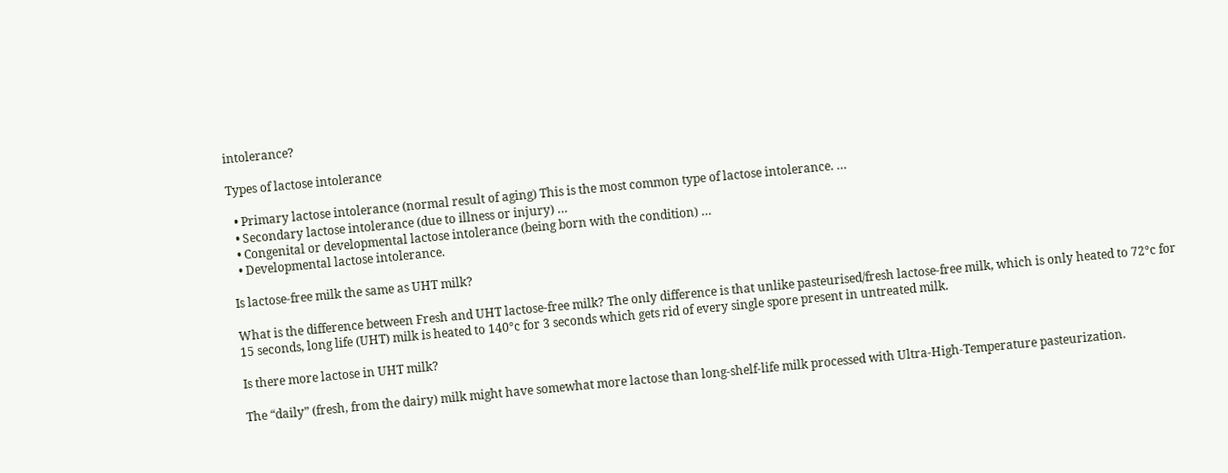intolerance?

Types of lactose intolerance

  • Primary lactose intolerance (normal result of aging) This is the most common type of lactose intolerance. …
  • Secondary lactose intolerance (due to illness or injury) …
  • Congenital or developmental lactose intolerance (being born with the condition) …
  • Developmental lactose intolerance.

Is lactose-free milk the same as UHT milk?

What is the difference between Fresh and UHT lactose-free milk? The only difference is that unlike pasteurised/fresh lactose-free milk, which is only heated to 72°c for 15 seconds, long life (UHT) milk is heated to 140°c for 3 seconds which gets rid of every single spore present in untreated milk.

Is there more lactose in UHT milk?

The “daily” (fresh, from the dairy) milk might have somewhat more lactose than long-shelf-life milk processed with Ultra-High-Temperature pasteurization.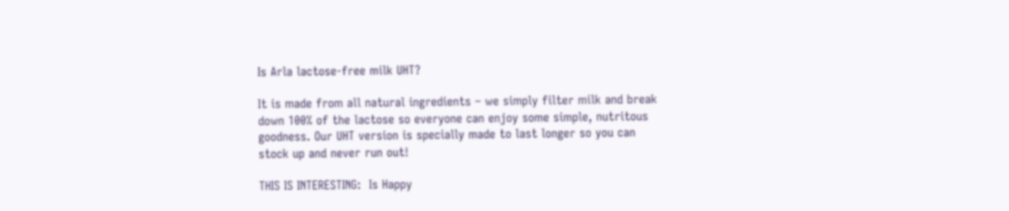Is Arla lactose-free milk UHT?

It is made from all natural ingredients – we simply filter milk and break down 100% of the lactose so everyone can enjoy some simple, nutritous goodness. Our UHT version is specially made to last longer so you can stock up and never run out!

THIS IS INTERESTING:  Is Happy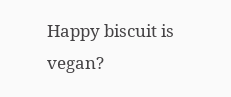Happy biscuit is vegan?